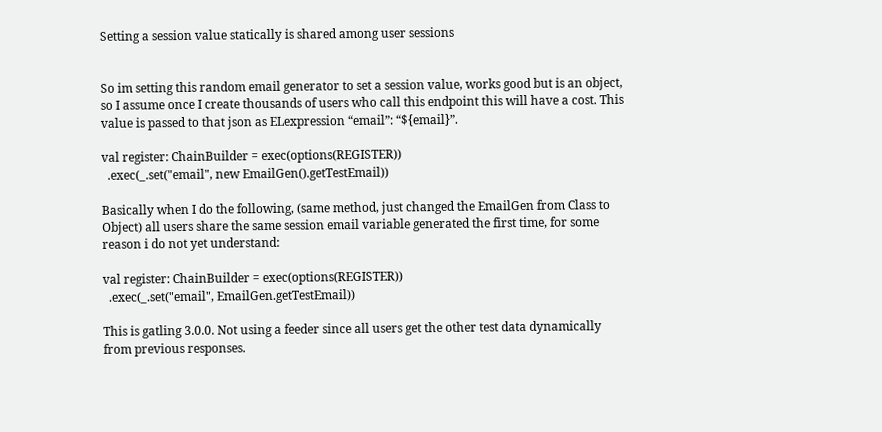Setting a session value statically is shared among user sessions


So im setting this random email generator to set a session value, works good but is an object, so I assume once I create thousands of users who call this endpoint this will have a cost. This value is passed to that json as ELexpression “email”: “${email}”.

val register: ChainBuilder = exec(options(REGISTER))
  .exec(_.set("email", new EmailGen().getTestEmail))

Basically when I do the following, (same method, just changed the EmailGen from Class to Object) all users share the same session email variable generated the first time, for some reason i do not yet understand:

val register: ChainBuilder = exec(options(REGISTER))
  .exec(_.set("email", EmailGen.getTestEmail))

This is gatling 3.0.0. Not using a feeder since all users get the other test data dynamically from previous responses.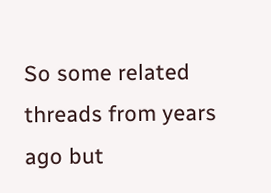So some related threads from years ago but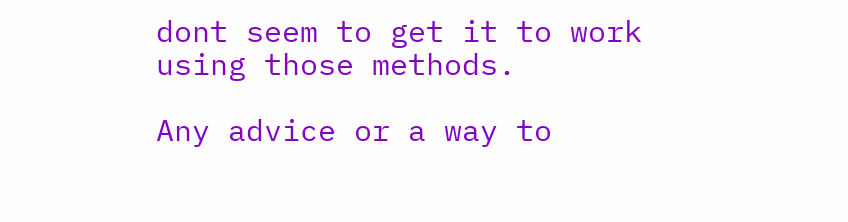dont seem to get it to work using those methods.

Any advice or a way to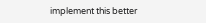implement this better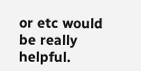or etc would be really helpful.